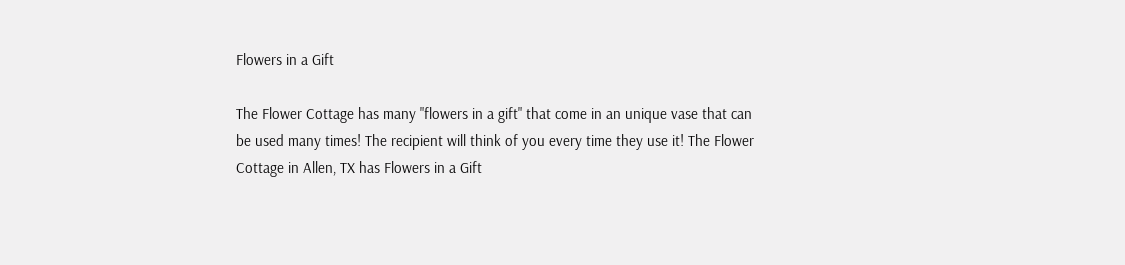Flowers in a Gift

The Flower Cottage has many "flowers in a gift" that come in an unique vase that can be used many times! The recipient will think of you every time they use it! The Flower Cottage in Allen, TX has Flowers in a Gift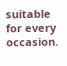suitable for every occasion.